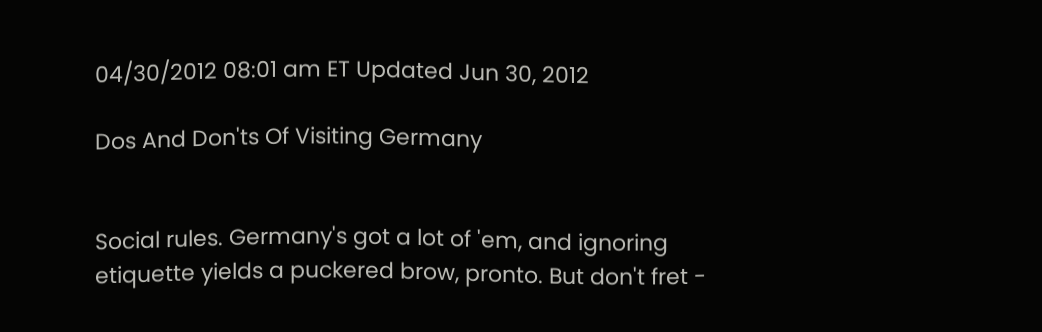04/30/2012 08:01 am ET Updated Jun 30, 2012

Dos And Don'ts Of Visiting Germany


Social rules. Germany's got a lot of 'em, and ignoring etiquette yields a puckered brow, pronto. But don't fret -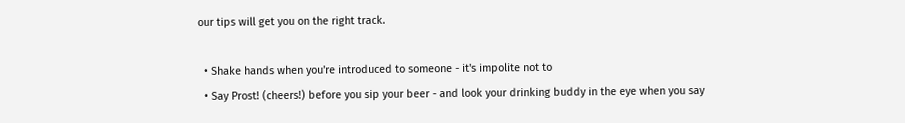our tips will get you on the right track.

  • Shake hands when you're introduced to someone - it's impolite not to
  • Say Prost! (cheers!) before you sip your beer - and look your drinking buddy in the eye when you say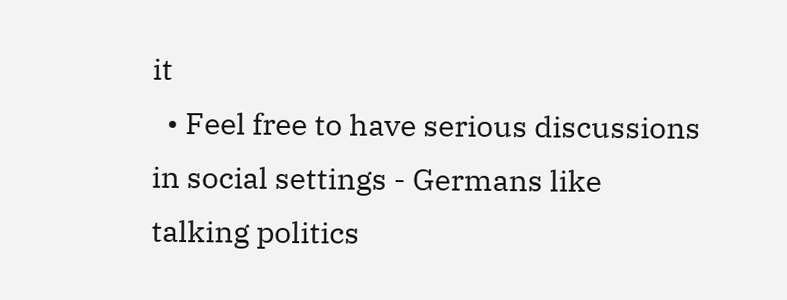it
  • Feel free to have serious discussions in social settings - Germans like talking politics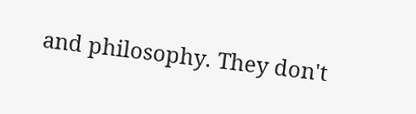and philosophy. They don't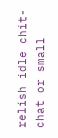relish idle chit-chat or small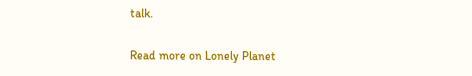talk.

Read more on Lonely Planet